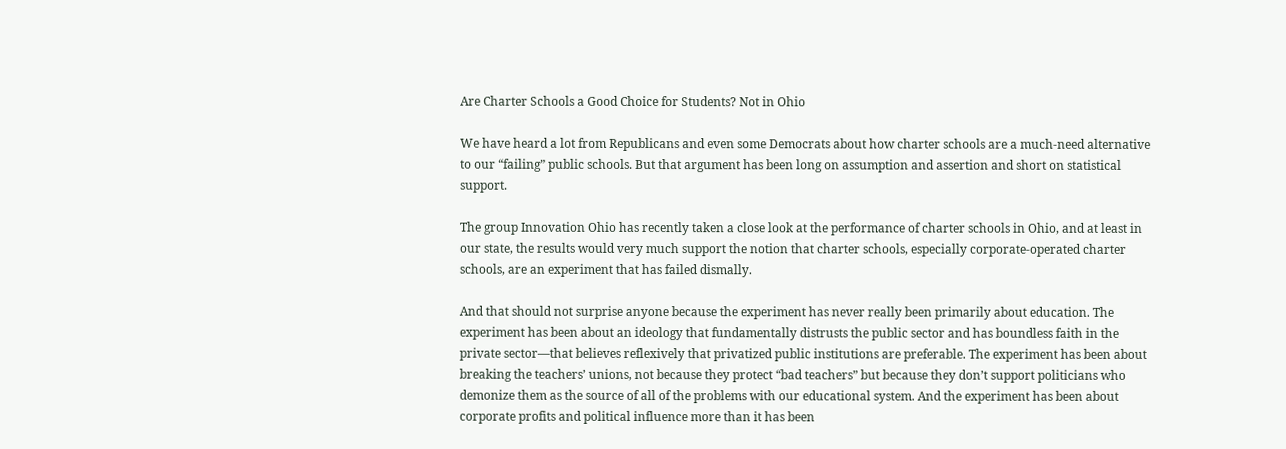Are Charter Schools a Good Choice for Students? Not in Ohio

We have heard a lot from Republicans and even some Democrats about how charter schools are a much-need alternative to our “failing” public schools. But that argument has been long on assumption and assertion and short on statistical support.

The group Innovation Ohio has recently taken a close look at the performance of charter schools in Ohio, and at least in our state, the results would very much support the notion that charter schools, especially corporate-operated charter schools, are an experiment that has failed dismally.

And that should not surprise anyone because the experiment has never really been primarily about education. The experiment has been about an ideology that fundamentally distrusts the public sector and has boundless faith in the private sector—that believes reflexively that privatized public institutions are preferable. The experiment has been about breaking the teachers’ unions, not because they protect “bad teachers” but because they don’t support politicians who demonize them as the source of all of the problems with our educational system. And the experiment has been about corporate profits and political influence more than it has been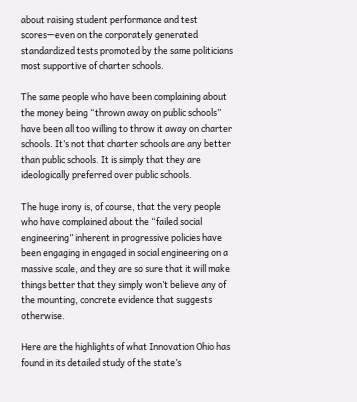about raising student performance and test scores—even on the corporately generated standardized tests promoted by the same politicians most supportive of charter schools.

The same people who have been complaining about the money being “thrown away on public schools” have been all too willing to throw it away on charter schools. It’s not that charter schools are any better than public schools. It is simply that they are ideologically preferred over public schools.

The huge irony is, of course, that the very people who have complained about the “failed social engineering” inherent in progressive policies have been engaging in engaged in social engineering on a massive scale, and they are so sure that it will make things better that they simply won’t believe any of the mounting, concrete evidence that suggests otherwise.

Here are the highlights of what Innovation Ohio has found in its detailed study of the state’s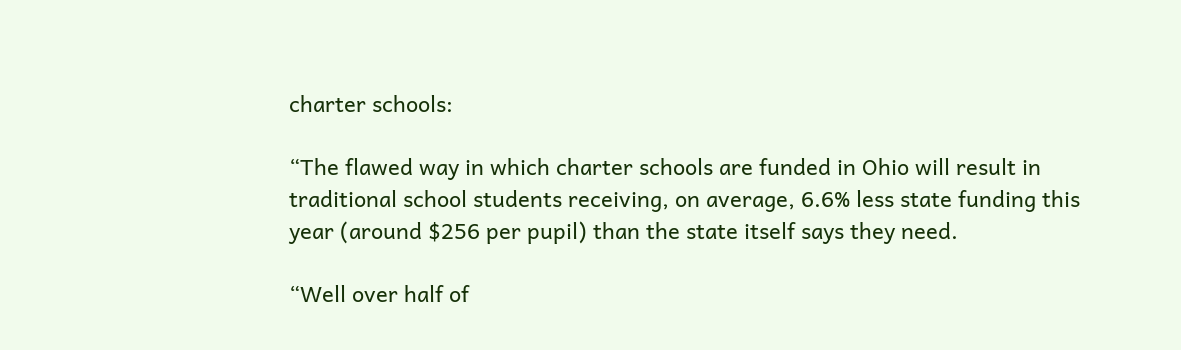charter schools:

“The flawed way in which charter schools are funded in Ohio will result in traditional school students receiving, on average, 6.6% less state funding this year (around $256 per pupil) than the state itself says they need.

“Well over half of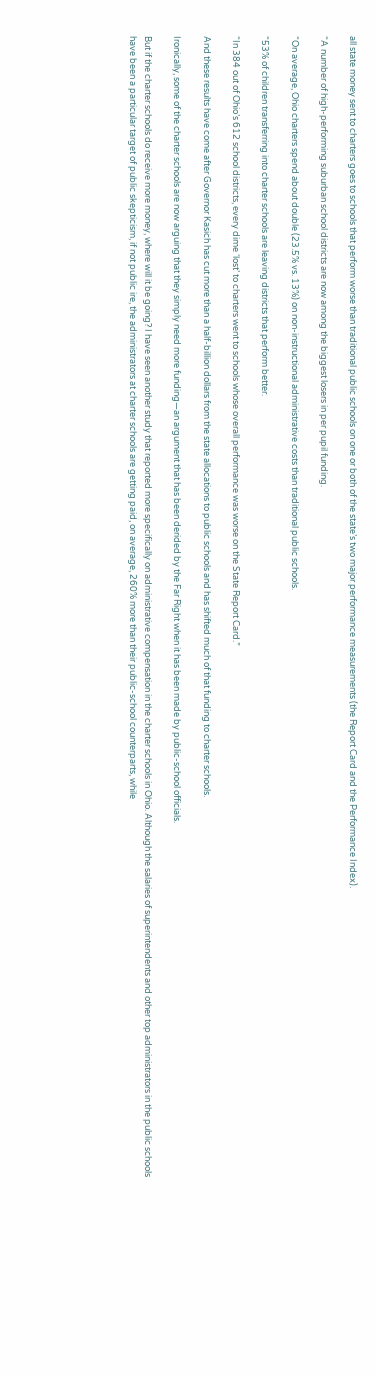all state money sent to charters goes to schools that perform worse than traditional public schools on one or both of the state’s two major performance measurements (the Report Card and the Performance Index).

“A number of high-performing suburban school districts are now among the biggest losers in per pupil funding.

“On average, Ohio charters spend about double (23.5% vs. 13%) on non-instructional administrative costs than traditional public schools.

“53% of children transferring into charter schools are leaving districts that perform better.

“In 384 out of Ohio’s 612 school districts, every dime ‘lost’ to charters went to schools whose overall performance was worse on the State Report Card.”

And these results have come after Governor Kasich has cut more than a half-billion dollars from the state allocations to public schools and has shifted much of that funding to charter schools.

Ironically, some of the charter schools are now arguing that they simply need more funding—an argument that has been derided by the Far Right when it has been made by public-school officials.

But if the charter schools do receive more money, where will it be going? I have seen another study that reported more specifically on administrative compensation in the charter schools in Ohio. Although the salaries of superintendents and other top administrators in the public schools have been a particular target of public skepticism, if not public ire, the administrators at charter schools are getting paid, on average, 260% more than their public-school counterparts, while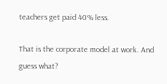teachers get paid 40% less.

That is the corporate model at work. And guess what?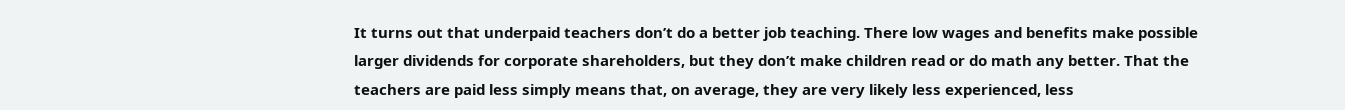It turns out that underpaid teachers don’t do a better job teaching. There low wages and benefits make possible larger dividends for corporate shareholders, but they don’t make children read or do math any better. That the teachers are paid less simply means that, on average, they are very likely less experienced, less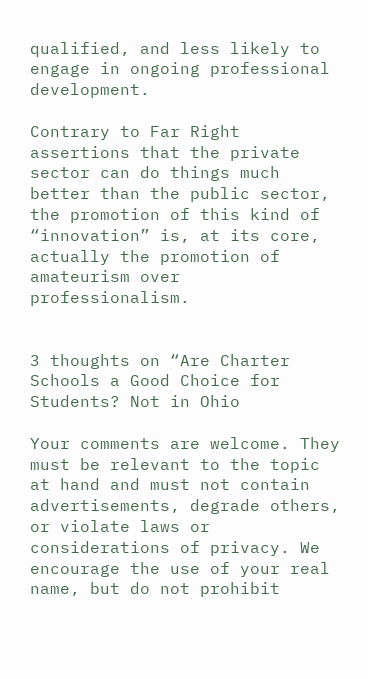qualified, and less likely to engage in ongoing professional development.

Contrary to Far Right assertions that the private sector can do things much better than the public sector, the promotion of this kind of “innovation” is, at its core, actually the promotion of amateurism over professionalism.


3 thoughts on “Are Charter Schools a Good Choice for Students? Not in Ohio

Your comments are welcome. They must be relevant to the topic at hand and must not contain advertisements, degrade others, or violate laws or considerations of privacy. We encourage the use of your real name, but do not prohibit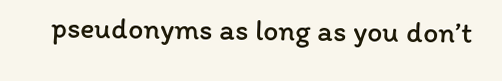pseudonyms as long as you don’t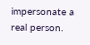impersonate a real person.